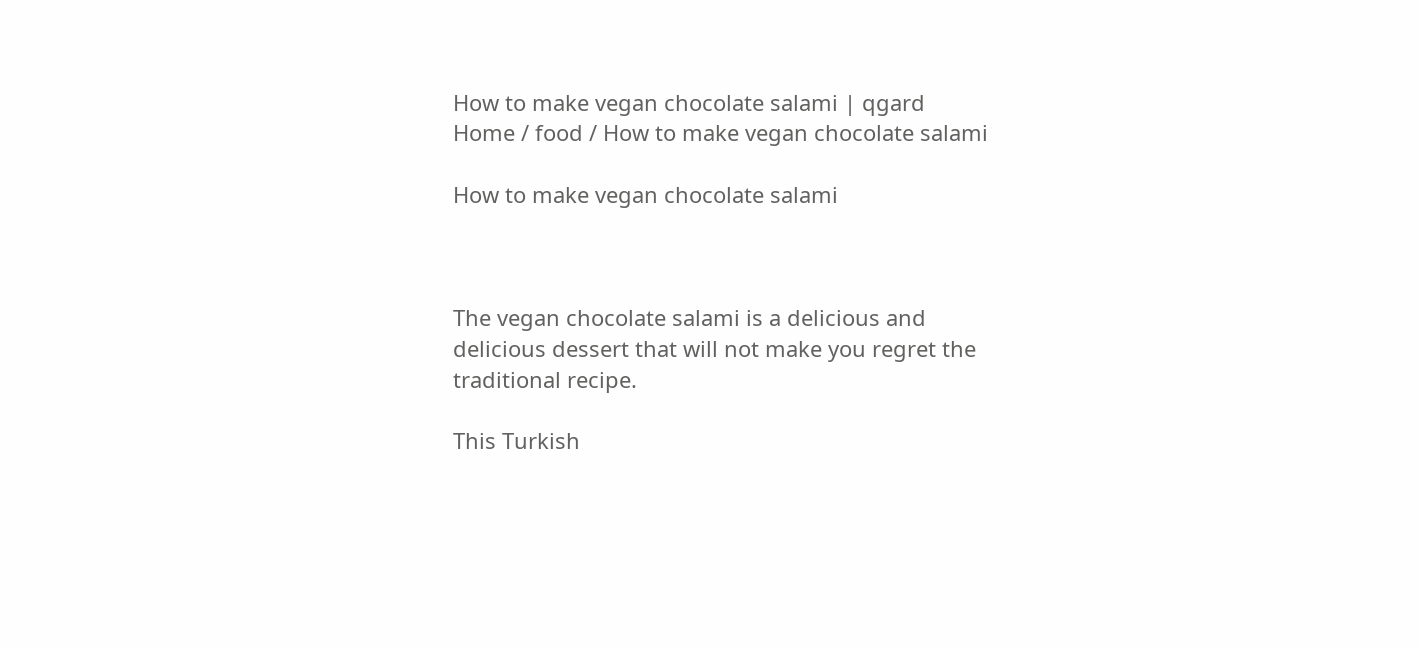How to make vegan chocolate salami | qgard
Home / food / How to make vegan chocolate salami

How to make vegan chocolate salami



The vegan chocolate salami is a delicious and delicious dessert that will not make you regret the traditional recipe.

This Turkish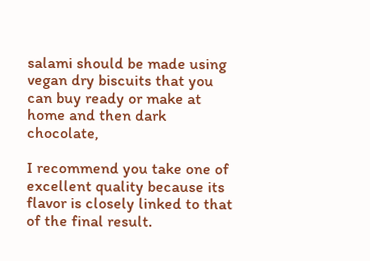salami should be made using vegan dry biscuits that you can buy ready or make at home and then dark chocolate,

I recommend you take one of excellent quality because its flavor is closely linked to that of the final result.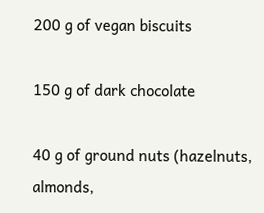200 g of vegan biscuits

150 g of dark chocolate

40 g of ground nuts (hazelnuts, almonds,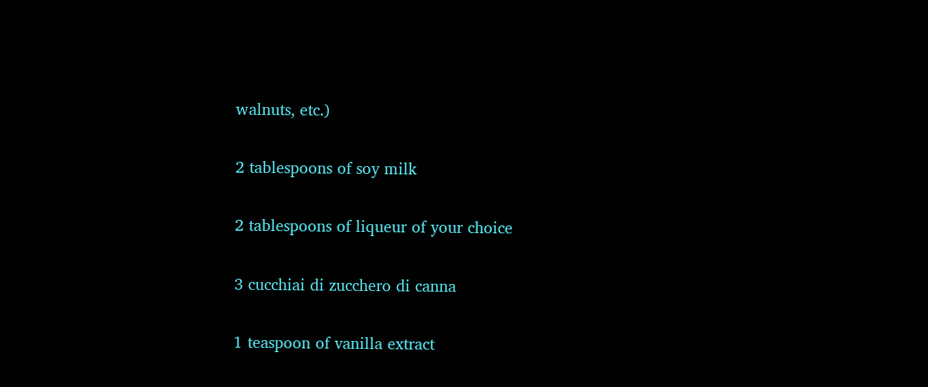walnuts, etc.)

2 tablespoons of soy milk

2 tablespoons of liqueur of your choice

3 cucchiai di zucchero di canna

1 teaspoon of vanilla extract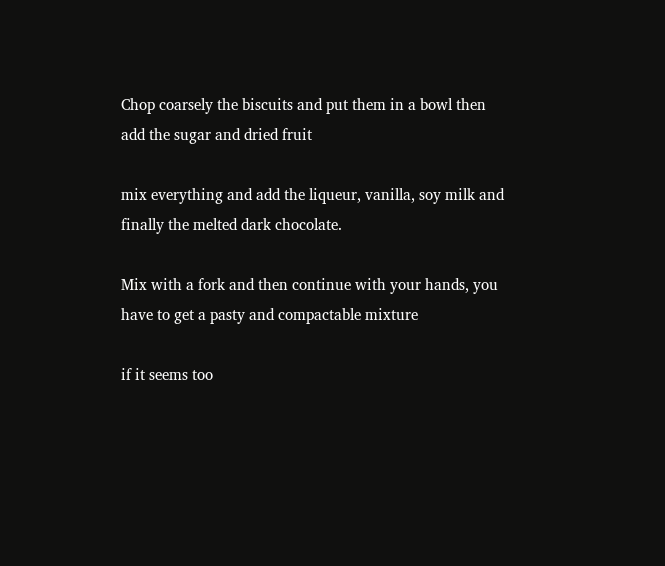Chop coarsely the biscuits and put them in a bowl then add the sugar and dried fruit

mix everything and add the liqueur, vanilla, soy milk and finally the melted dark chocolate.

Mix with a fork and then continue with your hands, you have to get a pasty and compactable mixture

if it seems too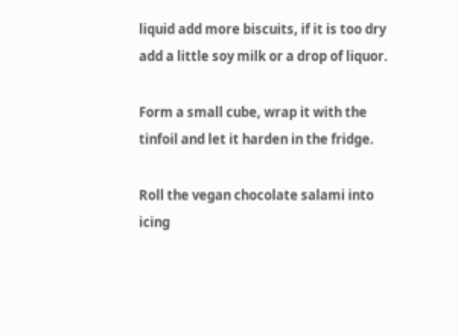liquid add more biscuits, if it is too dry add a little soy milk or a drop of liquor.

Form a small cube, wrap it with the tinfoil and let it harden in the fridge.

Roll the vegan chocolate salami into icing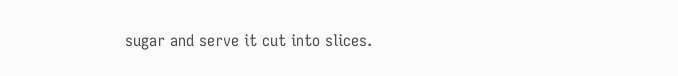sugar and serve it cut into slices.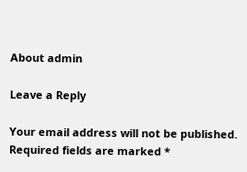About admin

Leave a Reply

Your email address will not be published. Required fields are marked *